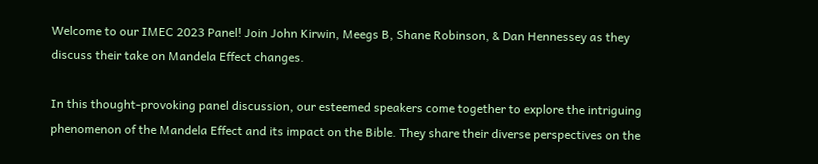Welcome to our IMEC 2023 Panel! Join John Kirwin, Meegs B, Shane Robinson, & Dan Hennessey as they discuss their take on Mandela Effect changes.

In this thought-provoking panel discussion, our esteemed speakers come together to explore the intriguing phenomenon of the Mandela Effect and its impact on the Bible. They share their diverse perspectives on the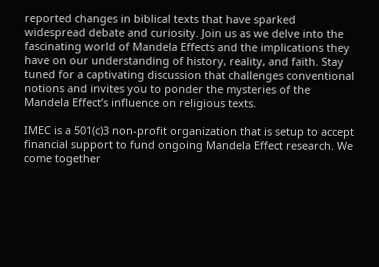reported changes in biblical texts that have sparked widespread debate and curiosity. Join us as we delve into the fascinating world of Mandela Effects and the implications they have on our understanding of history, reality, and faith. Stay tuned for a captivating discussion that challenges conventional notions and invites you to ponder the mysteries of the Mandela Effect’s influence on religious texts.

IMEC is a 501(c)3 non-profit organization that is setup to accept financial support to fund ongoing Mandela Effect research. We come together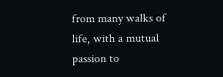from many walks of life, with a mutual passion to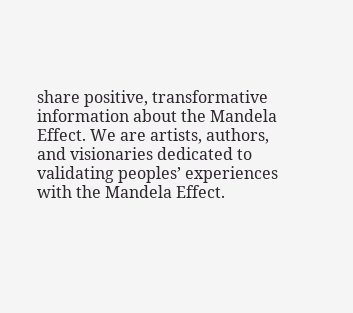share positive, transformative information about the Mandela Effect. We are artists, authors, and visionaries dedicated to validating peoples’ experiences with the Mandela Effect.